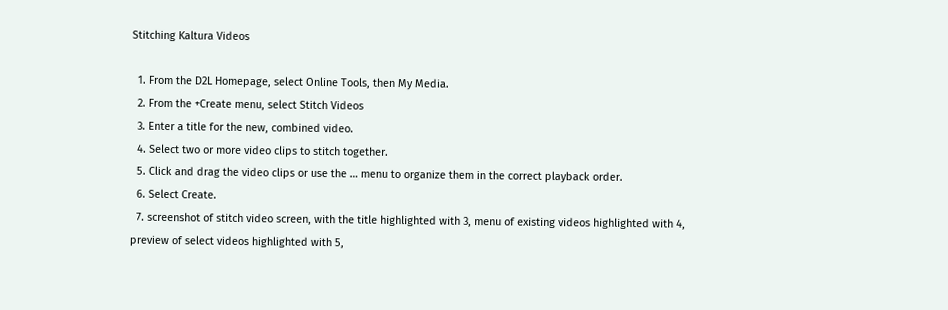Stitching Kaltura Videos

  1. From the D2L Homepage, select Online Tools, then My Media.
  2. From the +Create menu, select Stitch Videos
  3. Enter a title for the new, combined video.
  4. Select two or more video clips to stitch together.
  5. Click and drag the video clips or use the … menu to organize them in the correct playback order.
  6. Select Create.
  7. screenshot of stitch video screen, with the title highlighted with 3, menu of existing videos highlighted with 4, preview of select videos highlighted with 5,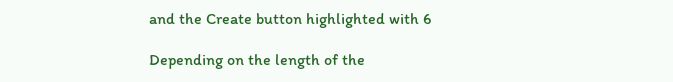and the Create button highlighted with 6

Depending on the length of the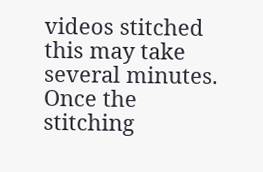videos stitched this may take several minutes. Once the stitching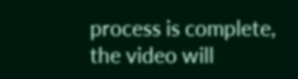process is complete, the video will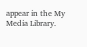appear in the My Media Library.